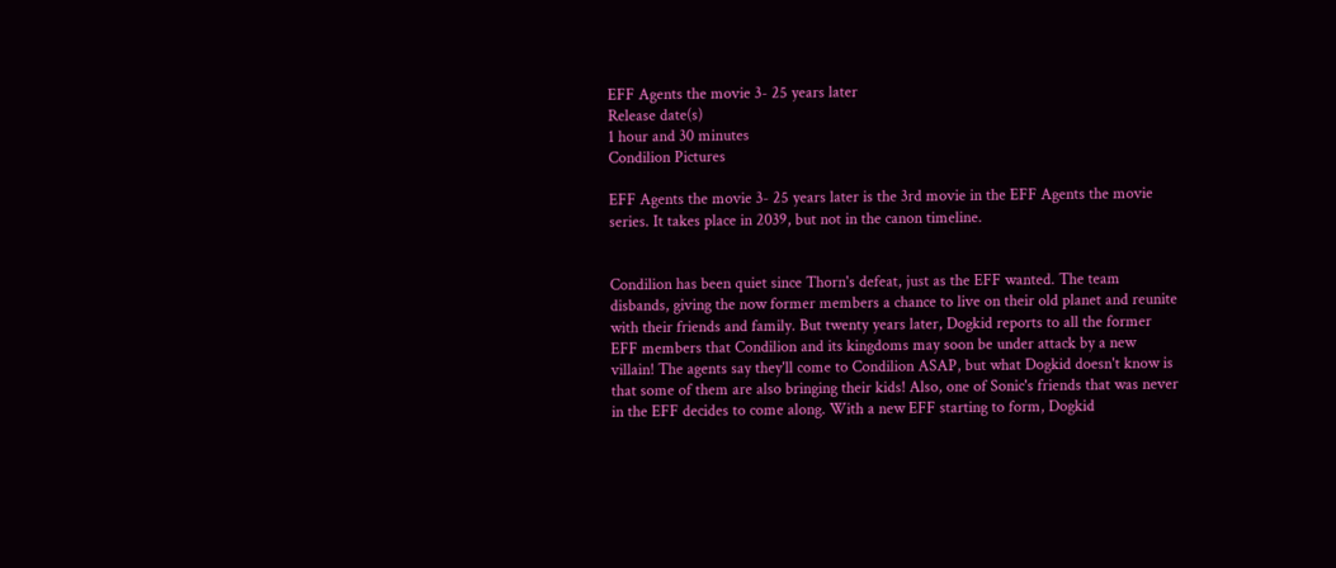EFF Agents the movie 3- 25 years later
Release date(s)
1 hour and 30 minutes
Condilion Pictures

EFF Agents the movie 3- 25 years later is the 3rd movie in the EFF Agents the movie series. It takes place in 2039, but not in the canon timeline.


Condilion has been quiet since Thorn's defeat, just as the EFF wanted. The team disbands, giving the now former members a chance to live on their old planet and reunite with their friends and family. But twenty years later, Dogkid reports to all the former EFF members that Condilion and its kingdoms may soon be under attack by a new villain! The agents say they'll come to Condilion ASAP, but what Dogkid doesn't know is that some of them are also bringing their kids! Also, one of Sonic's friends that was never in the EFF decides to come along. With a new EFF starting to form, Dogkid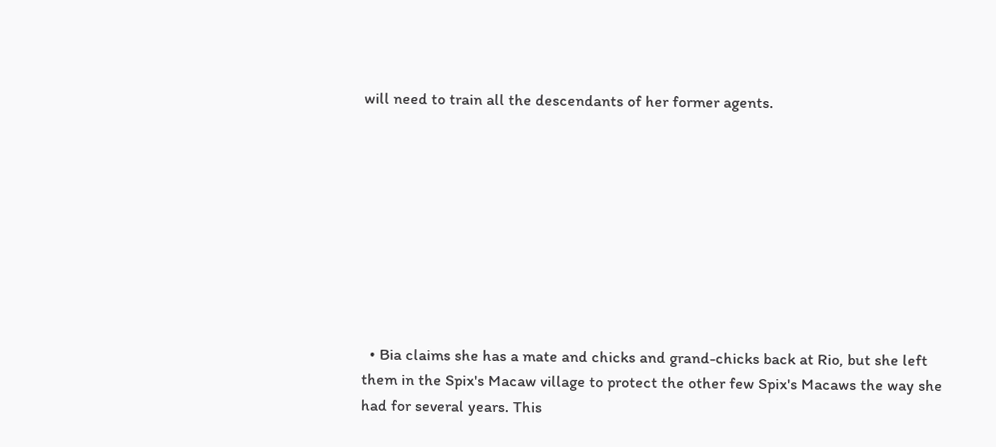will need to train all the descendants of her former agents.









  • Bia claims she has a mate and chicks and grand-chicks back at Rio, but she left them in the Spix's Macaw village to protect the other few Spix's Macaws the way she had for several years. This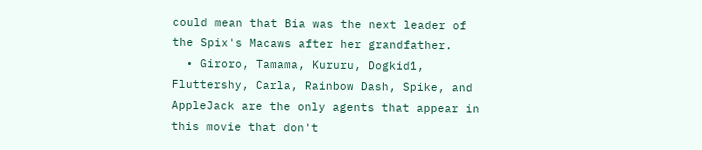could mean that Bia was the next leader of the Spix's Macaws after her grandfather.
  • Giroro, Tamama, Kururu, Dogkid1, Fluttershy, Carla, Rainbow Dash, Spike, and AppleJack are the only agents that appear in this movie that don't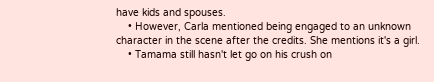have kids and spouses.
    • However, Carla mentioned being engaged to an unknown character in the scene after the credits. She mentions it's a girl.
    • Tamama still hasn't let go on his crush on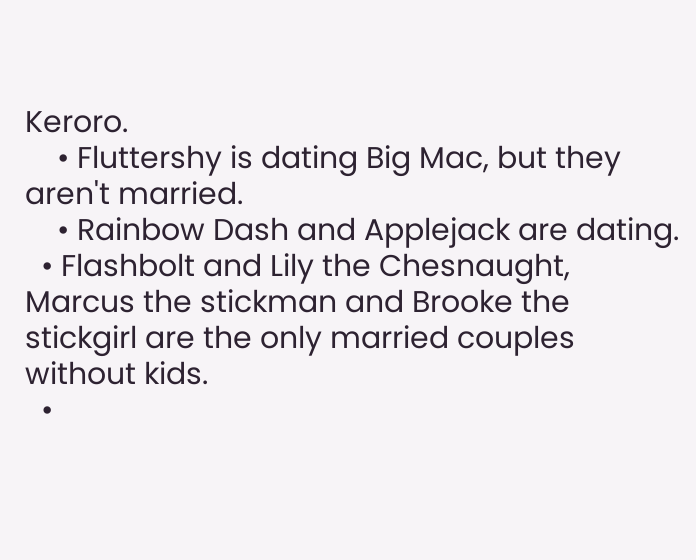Keroro.
    • Fluttershy is dating Big Mac, but they aren't married.
    • Rainbow Dash and Applejack are dating.
  • Flashbolt and Lily the Chesnaught, Marcus the stickman and Brooke the stickgirl are the only married couples without kids.
  •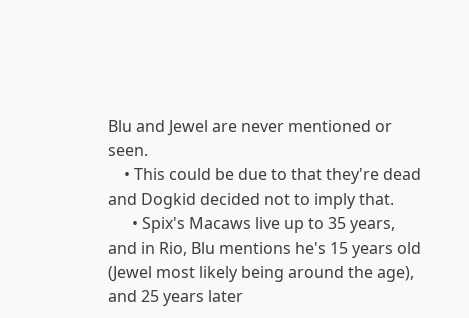Blu and Jewel are never mentioned or seen.
    • This could be due to that they're dead and Dogkid decided not to imply that.
      • Spix's Macaws live up to 35 years, and in Rio, Blu mentions he's 15 years old (Jewel most likely being around the age), and 25 years later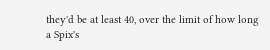they'd be at least 40, over the limit of how long a Spix's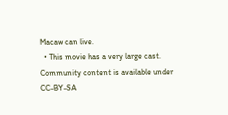Macaw can live.
  • This movie has a very large cast.
Community content is available under CC-BY-SA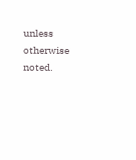unless otherwise noted.